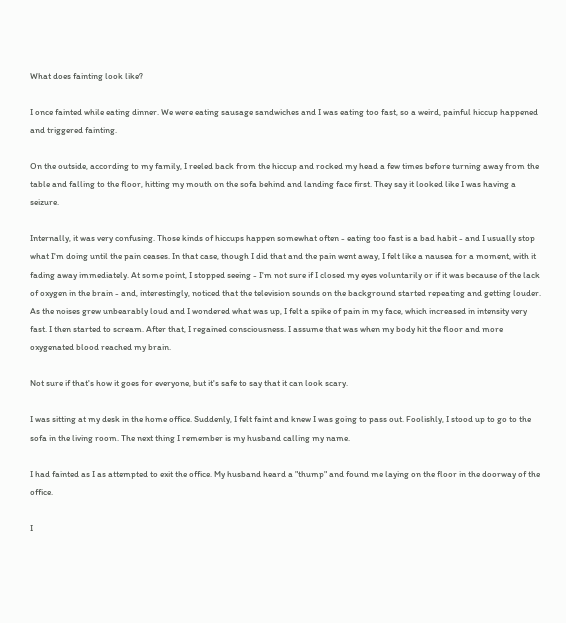What does fainting look like?

I once fainted while eating dinner. We were eating sausage sandwiches and I was eating too fast, so a weird, painful hiccup happened and triggered fainting.

On the outside, according to my family, I reeled back from the hiccup and rocked my head a few times before turning away from the table and falling to the floor, hitting my mouth on the sofa behind and landing face first. They say it looked like I was having a seizure.

Internally, it was very confusing. Those kinds of hiccups happen somewhat often - eating too fast is a bad habit - and I usually stop what I'm doing until the pain ceases. In that case, though I did that and the pain went away, I felt like a nausea for a moment, with it fading away immediately. At some point, I stopped seeing - I'm not sure if I closed my eyes voluntarily or if it was because of the lack of oxygen in the brain - and, interestingly, noticed that the television sounds on the background started repeating and getting louder. As the noises grew unbearably loud and I wondered what was up, I felt a spike of pain in my face, which increased in intensity very fast. I then started to scream. After that, I regained consciousness. I assume that was when my body hit the floor and more oxygenated blood reached my brain.

Not sure if that's how it goes for everyone, but it's safe to say that it can look scary.

I was sitting at my desk in the home office. Suddenly, I felt faint and knew I was going to pass out. Foolishly, I stood up to go to the sofa in the living room. The next thing I remember is my husband calling my name.

I had fainted as I as attempted to exit the office. My husband heard a "thump" and found me laying on the floor in the doorway of the office.

I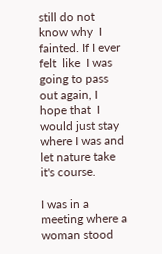still do not know why  I fainted. If I ever  felt  like  I was going to pass out again, I hope that  I would just stay where I was and let nature take it's course.

I was in a meeting where a woman stood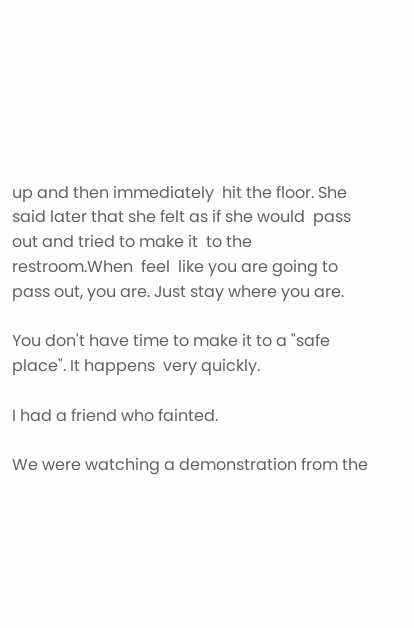up and then immediately  hit the floor. She said later that she felt as if she would  pass out and tried to make it  to the restroom.When  feel  like you are going to pass out, you are. Just stay where you are.

You don't have time to make it to a "safe place". It happens  very quickly.

I had a friend who fainted.

We were watching a demonstration from the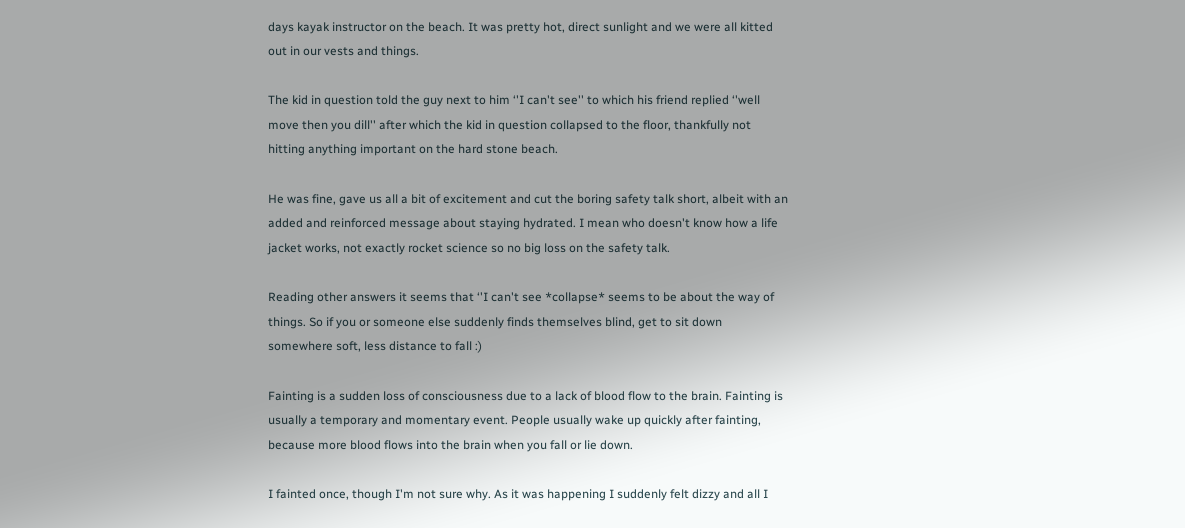days kayak instructor on the beach. It was pretty hot, direct sunlight and we were all kitted out in our vests and things.

The kid in question told the guy next to him ‘'I can't see'' to which his friend replied ‘'well move then you dill'' after which the kid in question collapsed to the floor, thankfully not hitting anything important on the hard stone beach.

He was fine, gave us all a bit of excitement and cut the boring safety talk short, albeit with an added and reinforced message about staying hydrated. I mean who doesn't know how a life jacket works, not exactly rocket science so no big loss on the safety talk.

Reading other answers it seems that ‘'I can't see *collapse* seems to be about the way of things. So if you or someone else suddenly finds themselves blind, get to sit down somewhere soft, less distance to fall :)

Fainting is a sudden loss of consciousness due to a lack of blood flow to the brain. Fainting is usually a temporary and momentary event. People usually wake up quickly after fainting, because more blood flows into the brain when you fall or lie down.

I fainted once, though I'm not sure why. As it was happening I suddenly felt dizzy and all I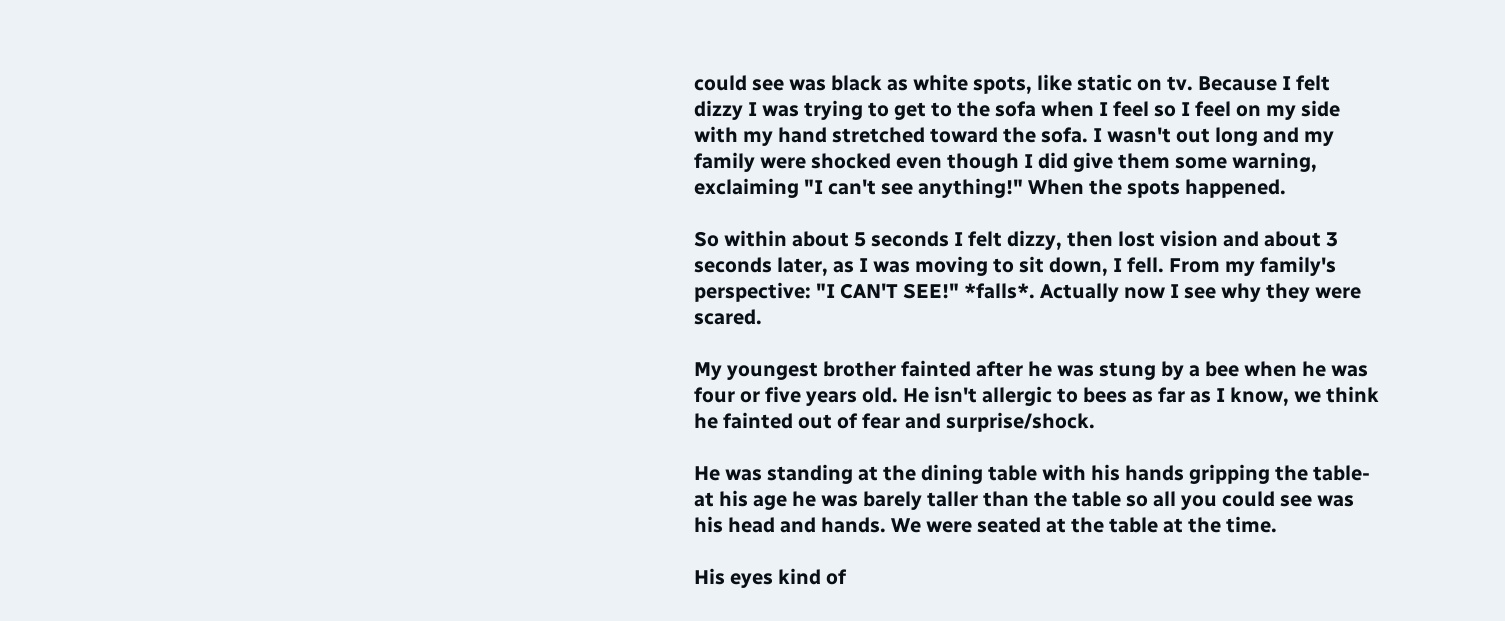could see was black as white spots, like static on tv. Because I felt dizzy I was trying to get to the sofa when I feel so I feel on my side with my hand stretched toward the sofa. I wasn't out long and my family were shocked even though I did give them some warning, exclaiming "I can't see anything!" When the spots happened.

So within about 5 seconds I felt dizzy, then lost vision and about 3 seconds later, as I was moving to sit down, I fell. From my family's perspective: "I CAN'T SEE!" *falls*. Actually now I see why they were scared.

My youngest brother fainted after he was stung by a bee when he was four or five years old. He isn't allergic to bees as far as I know, we think he fainted out of fear and surprise/shock.

He was standing at the dining table with his hands gripping the table-at his age he was barely taller than the table so all you could see was his head and hands. We were seated at the table at the time.

His eyes kind of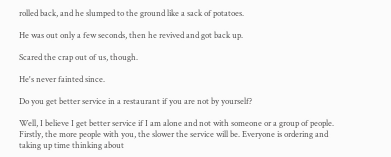rolled back, and he slumped to the ground like a sack of potatoes.

He was out only a few seconds, then he revived and got back up.

Scared the crap out of us, though.

He's never fainted since.

Do you get better service in a restaurant if you are not by yourself?

Well, I believe I get better service if I am alone and not with someone or a group of people. Firstly, the more people with you, the slower the service will be. Everyone is ordering and taking up time thinking about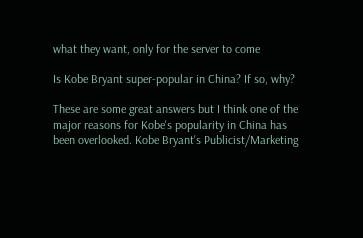what they want, only for the server to come

Is Kobe Bryant super-popular in China? If so, why?

These are some great answers but I think one of the major reasons for Kobe's popularity in China has been overlooked. Kobe Bryant's Publicist/Marketing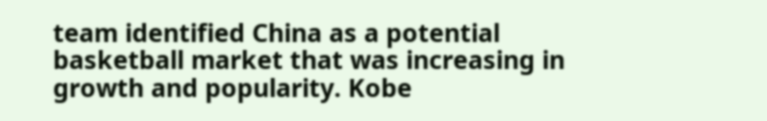team identified China as a potential basketball market that was increasing in growth and popularity. Kobe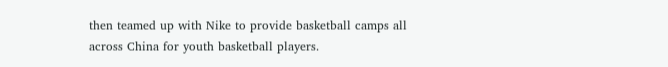then teamed up with Nike to provide basketball camps all across China for youth basketball players.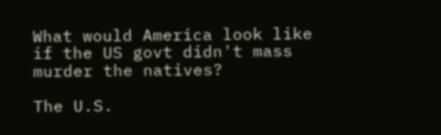What would America look like if the US govt didn't mass murder the natives?

The U.S.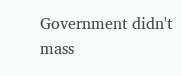Government didn't mass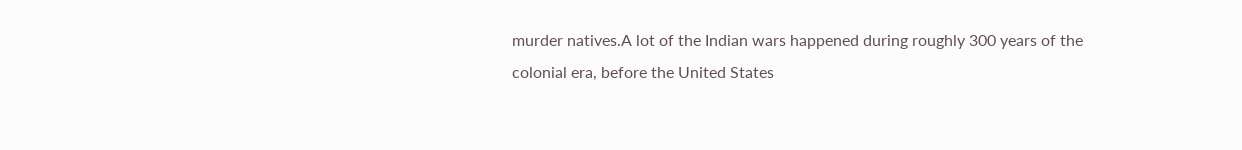murder natives.A lot of the Indian wars happened during roughly 300 years of the colonial era, before the United States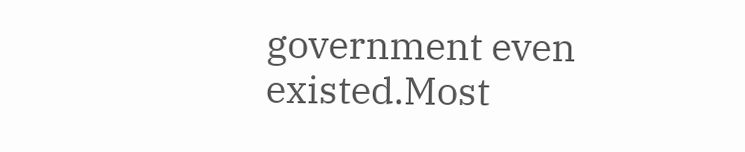government even existed.Most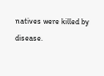natives were killed by disease.